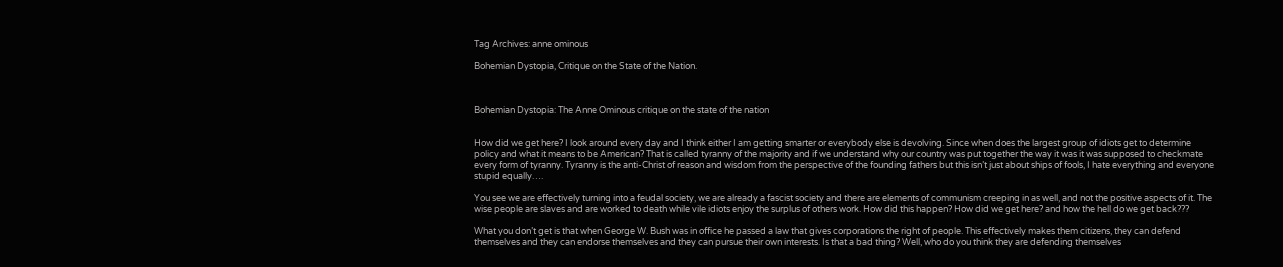Tag Archives: anne ominous

Bohemian Dystopia, Critique on the State of the Nation.



Bohemian Dystopia: The Anne Ominous critique on the state of the nation


How did we get here? I look around every day and I think either I am getting smarter or everybody else is devolving. Since when does the largest group of idiots get to determine policy and what it means to be American? That is called tyranny of the majority and if we understand why our country was put together the way it was it was supposed to checkmate every form of tyranny. Tyranny is the anti-Christ of reason and wisdom from the perspective of the founding fathers but this isn’t just about ships of fools, I hate everything and everyone stupid equally….

You see we are effectively turning into a feudal society, we are already a fascist society and there are elements of communism creeping in as well, and not the positive aspects of it. The wise people are slaves and are worked to death while vile idiots enjoy the surplus of others work. How did this happen? How did we get here? and how the hell do we get back???

What you don’t get is that when George W. Bush was in office he passed a law that gives corporations the right of people. This effectively makes them citizens, they can defend themselves and they can endorse themselves and they can pursue their own interests. Is that a bad thing? Well, who do you think they are defending themselves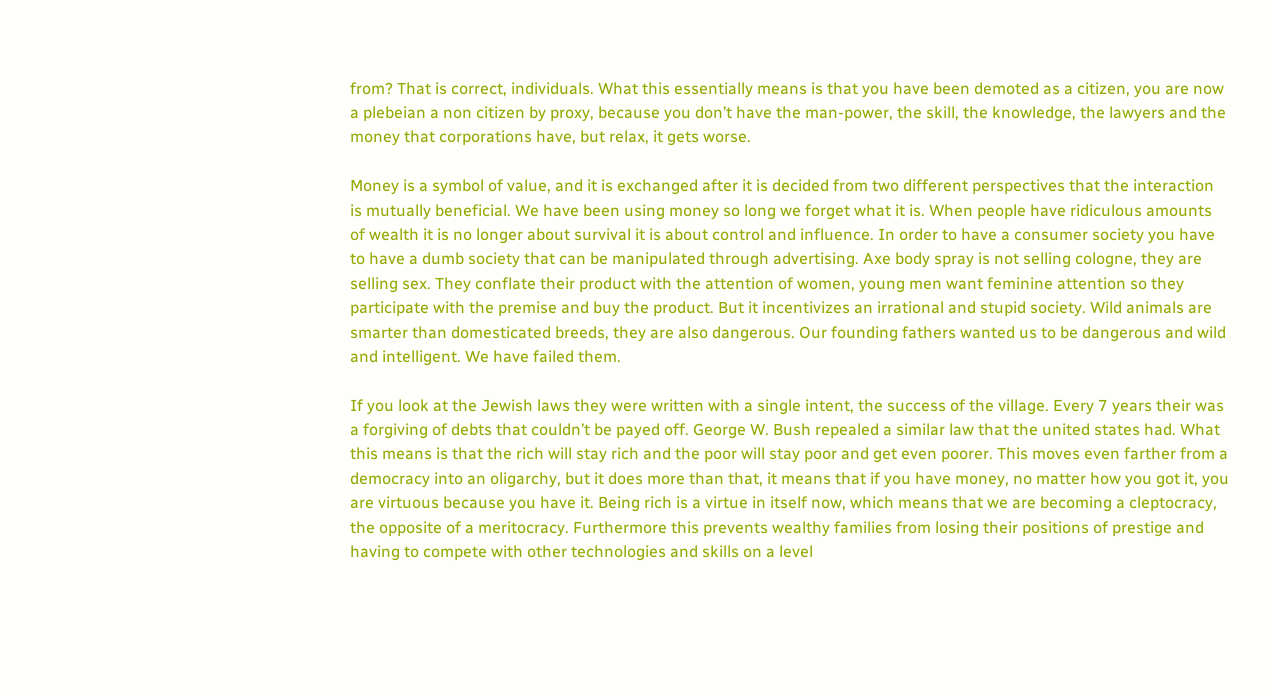from? That is correct, individuals. What this essentially means is that you have been demoted as a citizen, you are now a plebeian a non citizen by proxy, because you don’t have the man-power, the skill, the knowledge, the lawyers and the money that corporations have, but relax, it gets worse.

Money is a symbol of value, and it is exchanged after it is decided from two different perspectives that the interaction is mutually beneficial. We have been using money so long we forget what it is. When people have ridiculous amounts of wealth it is no longer about survival it is about control and influence. In order to have a consumer society you have to have a dumb society that can be manipulated through advertising. Axe body spray is not selling cologne, they are selling sex. They conflate their product with the attention of women, young men want feminine attention so they participate with the premise and buy the product. But it incentivizes an irrational and stupid society. Wild animals are smarter than domesticated breeds, they are also dangerous. Our founding fathers wanted us to be dangerous and wild and intelligent. We have failed them.

If you look at the Jewish laws they were written with a single intent, the success of the village. Every 7 years their was a forgiving of debts that couldn’t be payed off. George W. Bush repealed a similar law that the united states had. What this means is that the rich will stay rich and the poor will stay poor and get even poorer. This moves even farther from a democracy into an oligarchy, but it does more than that, it means that if you have money, no matter how you got it, you are virtuous because you have it. Being rich is a virtue in itself now, which means that we are becoming a cleptocracy, the opposite of a meritocracy. Furthermore this prevents wealthy families from losing their positions of prestige and having to compete with other technologies and skills on a level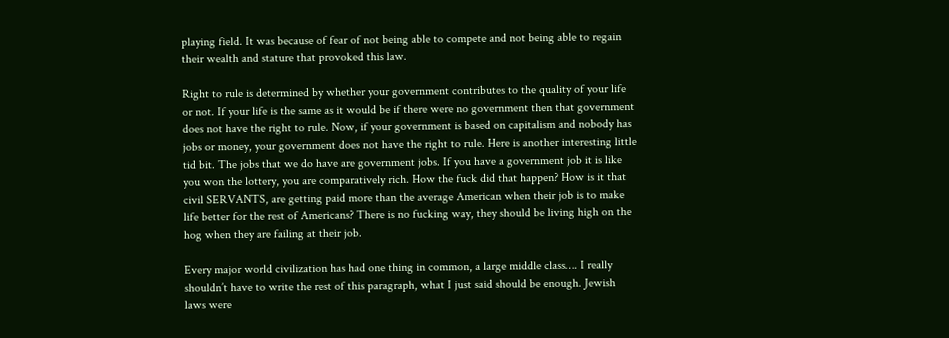playing field. It was because of fear of not being able to compete and not being able to regain their wealth and stature that provoked this law.

Right to rule is determined by whether your government contributes to the quality of your life or not. If your life is the same as it would be if there were no government then that government does not have the right to rule. Now, if your government is based on capitalism and nobody has jobs or money, your government does not have the right to rule. Here is another interesting little tid bit. The jobs that we do have are government jobs. If you have a government job it is like you won the lottery, you are comparatively rich. How the fuck did that happen? How is it that civil SERVANTS, are getting paid more than the average American when their job is to make life better for the rest of Americans? There is no fucking way, they should be living high on the hog when they are failing at their job.

Every major world civilization has had one thing in common, a large middle class…. I really shouldn’t have to write the rest of this paragraph, what I just said should be enough. Jewish laws were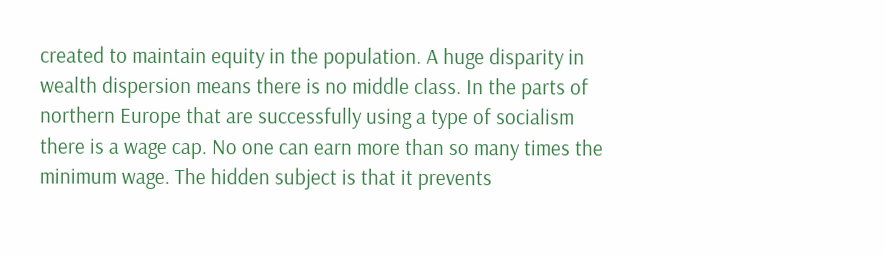created to maintain equity in the population. A huge disparity in wealth dispersion means there is no middle class. In the parts of northern Europe that are successfully using a type of socialism there is a wage cap. No one can earn more than so many times the minimum wage. The hidden subject is that it prevents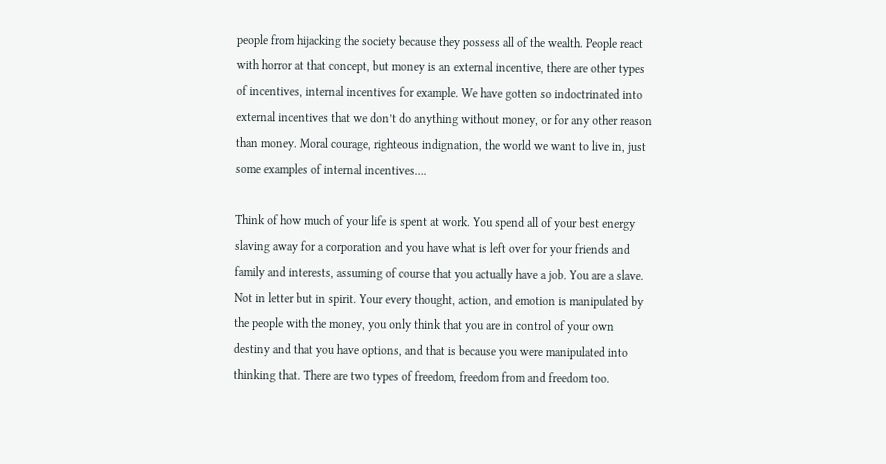people from hijacking the society because they possess all of the wealth. People react with horror at that concept, but money is an external incentive, there are other types of incentives, internal incentives for example. We have gotten so indoctrinated into external incentives that we don’t do anything without money, or for any other reason than money. Moral courage, righteous indignation, the world we want to live in, just some examples of internal incentives….

Think of how much of your life is spent at work. You spend all of your best energy slaving away for a corporation and you have what is left over for your friends and family and interests, assuming of course that you actually have a job. You are a slave. Not in letter but in spirit. Your every thought, action, and emotion is manipulated by the people with the money, you only think that you are in control of your own destiny and that you have options, and that is because you were manipulated into thinking that. There are two types of freedom, freedom from and freedom too.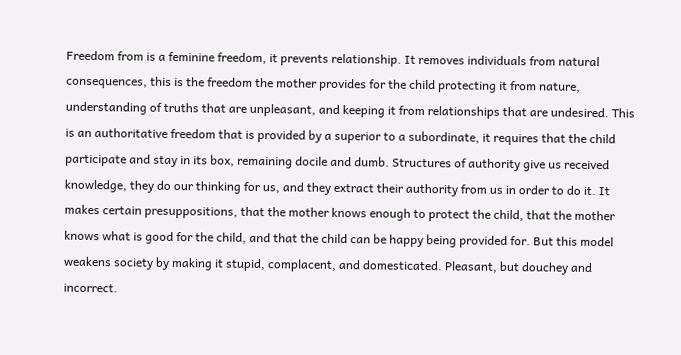Freedom from is a feminine freedom, it prevents relationship. It removes individuals from natural consequences, this is the freedom the mother provides for the child protecting it from nature, understanding of truths that are unpleasant, and keeping it from relationships that are undesired. This is an authoritative freedom that is provided by a superior to a subordinate, it requires that the child participate and stay in its box, remaining docile and dumb. Structures of authority give us received knowledge, they do our thinking for us, and they extract their authority from us in order to do it. It makes certain presuppositions, that the mother knows enough to protect the child, that the mother knows what is good for the child, and that the child can be happy being provided for. But this model weakens society by making it stupid, complacent, and domesticated. Pleasant, but douchey and incorrect.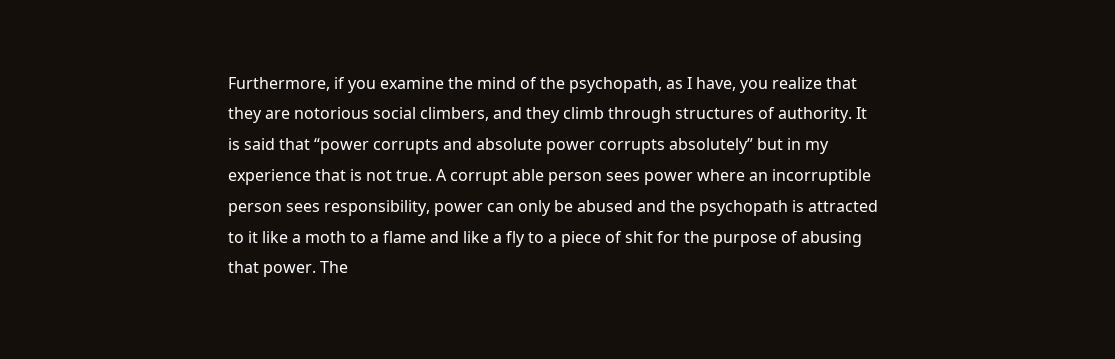Furthermore, if you examine the mind of the psychopath, as I have, you realize that they are notorious social climbers, and they climb through structures of authority. It is said that “power corrupts and absolute power corrupts absolutely” but in my experience that is not true. A corrupt able person sees power where an incorruptible person sees responsibility, power can only be abused and the psychopath is attracted to it like a moth to a flame and like a fly to a piece of shit for the purpose of abusing that power. The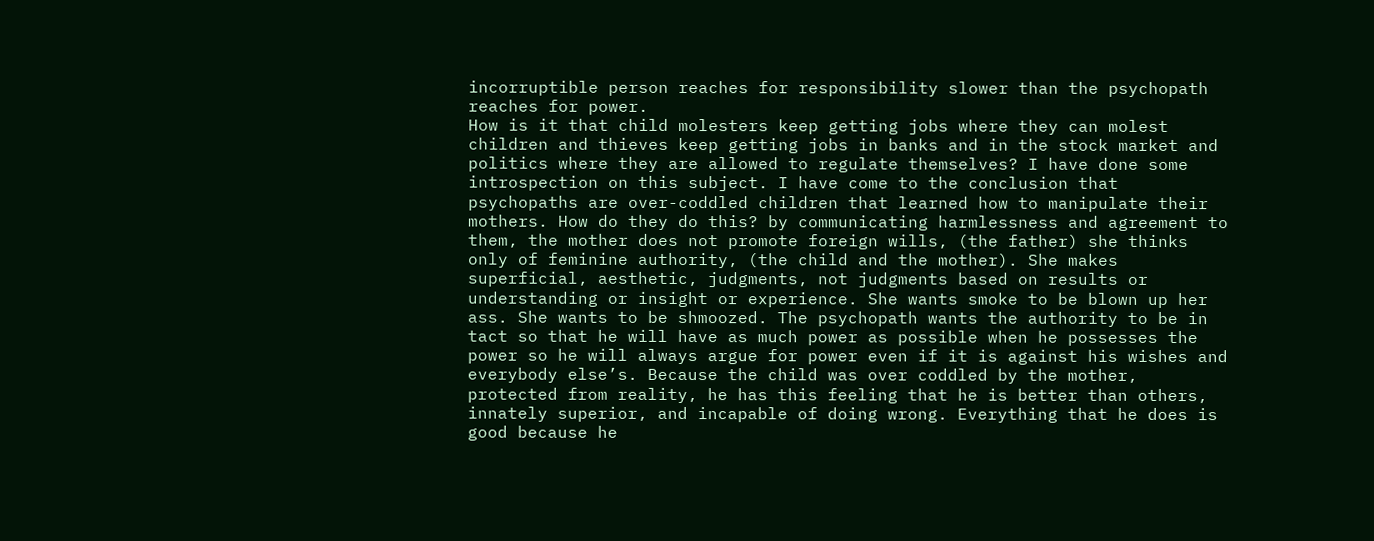incorruptible person reaches for responsibility slower than the psychopath reaches for power.
How is it that child molesters keep getting jobs where they can molest children and thieves keep getting jobs in banks and in the stock market and politics where they are allowed to regulate themselves? I have done some introspection on this subject. I have come to the conclusion that psychopaths are over-coddled children that learned how to manipulate their mothers. How do they do this? by communicating harmlessness and agreement to them, the mother does not promote foreign wills, (the father) she thinks only of feminine authority, (the child and the mother). She makes superficial, aesthetic, judgments, not judgments based on results or understanding or insight or experience. She wants smoke to be blown up her ass. She wants to be shmoozed. The psychopath wants the authority to be in tact so that he will have as much power as possible when he possesses the power so he will always argue for power even if it is against his wishes and everybody else’s. Because the child was over coddled by the mother, protected from reality, he has this feeling that he is better than others, innately superior, and incapable of doing wrong. Everything that he does is good because he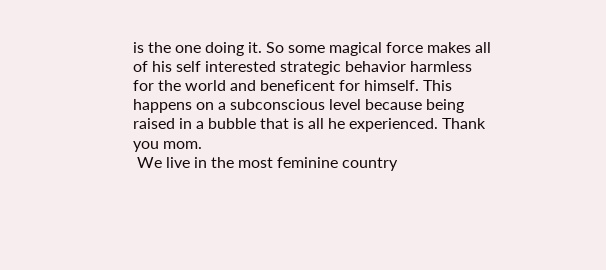is the one doing it. So some magical force makes all of his self interested strategic behavior harmless for the world and beneficent for himself. This happens on a subconscious level because being raised in a bubble that is all he experienced. Thank you mom.
 We live in the most feminine country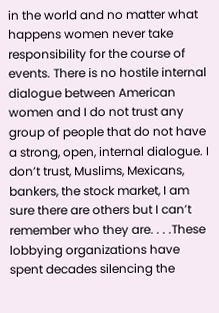in the world and no matter what happens women never take responsibility for the course of events. There is no hostile internal dialogue between American women and I do not trust any group of people that do not have a strong, open, internal dialogue. I don’t trust, Muslims, Mexicans, bankers, the stock market, I am sure there are others but I can’t remember who they are. . . .These lobbying organizations have spent decades silencing the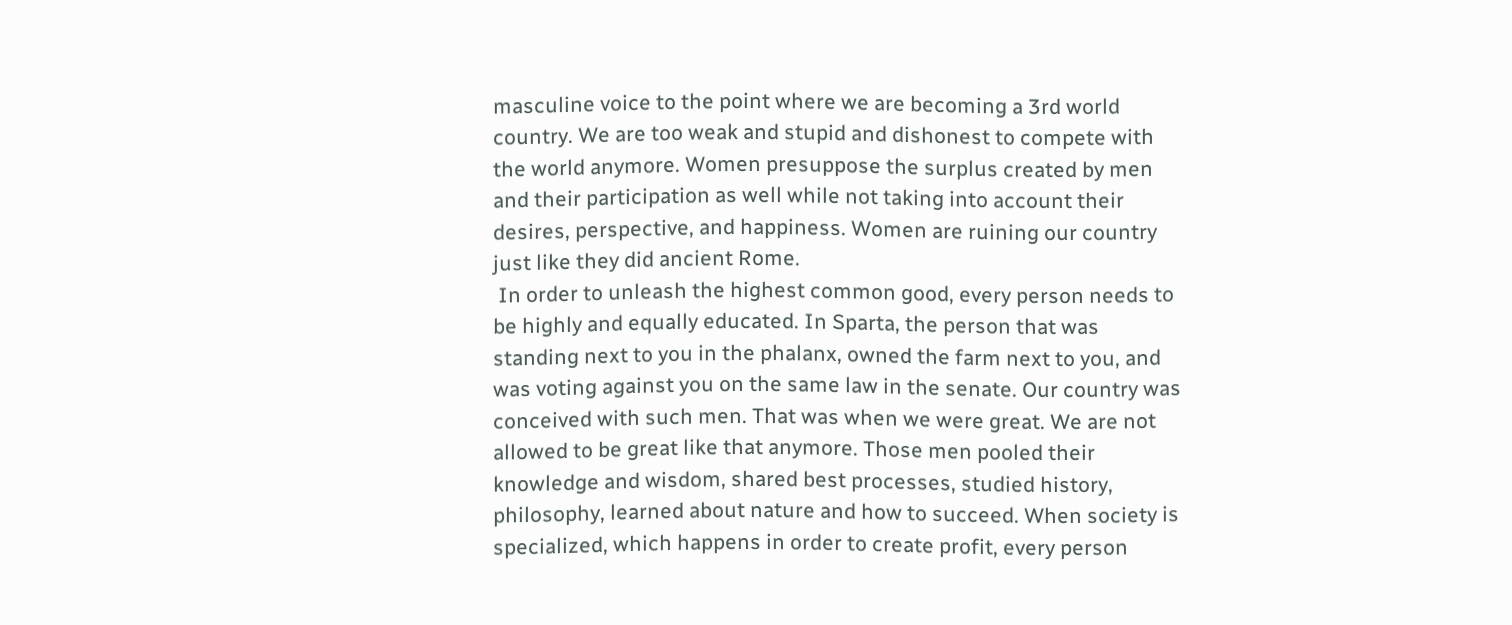masculine voice to the point where we are becoming a 3rd world country. We are too weak and stupid and dishonest to compete with the world anymore. Women presuppose the surplus created by men and their participation as well while not taking into account their desires, perspective, and happiness. Women are ruining our country just like they did ancient Rome.
 In order to unleash the highest common good, every person needs to be highly and equally educated. In Sparta, the person that was standing next to you in the phalanx, owned the farm next to you, and was voting against you on the same law in the senate. Our country was conceived with such men. That was when we were great. We are not allowed to be great like that anymore. Those men pooled their knowledge and wisdom, shared best processes, studied history, philosophy, learned about nature and how to succeed. When society is specialized, which happens in order to create profit, every person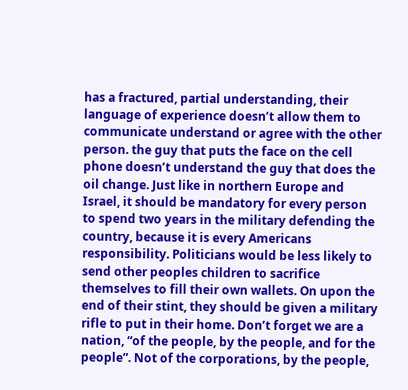has a fractured, partial understanding, their language of experience doesn’t allow them to communicate understand or agree with the other person. the guy that puts the face on the cell phone doesn’t understand the guy that does the oil change. Just like in northern Europe and Israel, it should be mandatory for every person to spend two years in the military defending the country, because it is every Americans responsibility. Politicians would be less likely to send other peoples children to sacrifice themselves to fill their own wallets. On upon the end of their stint, they should be given a military rifle to put in their home. Don’t forget we are a nation, “of the people, by the people, and for the people”. Not of the corporations, by the people,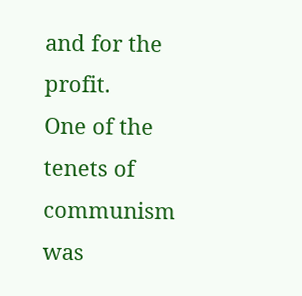and for the profit.
One of the tenets of communism was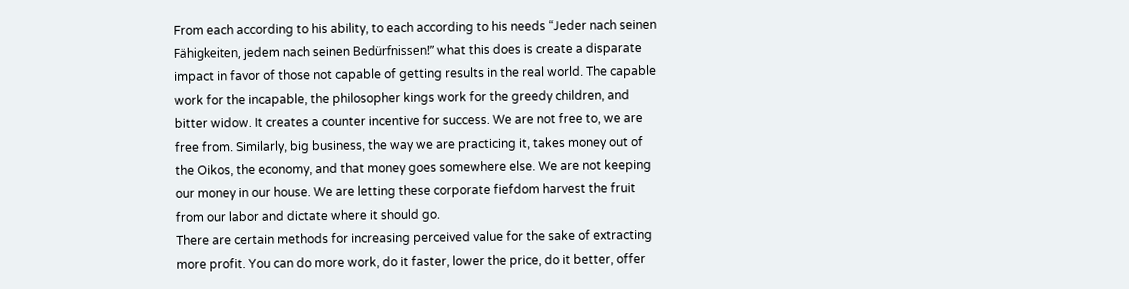From each according to his ability, to each according to his needs “Jeder nach seinen Fähigkeiten, jedem nach seinen Bedürfnissen!” what this does is create a disparate impact in favor of those not capable of getting results in the real world. The capable work for the incapable, the philosopher kings work for the greedy children, and bitter widow. It creates a counter incentive for success. We are not free to, we are free from. Similarly, big business, the way we are practicing it, takes money out of the Oikos, the economy, and that money goes somewhere else. We are not keeping our money in our house. We are letting these corporate fiefdom harvest the fruit from our labor and dictate where it should go.
There are certain methods for increasing perceived value for the sake of extracting more profit. You can do more work, do it faster, lower the price, do it better, offer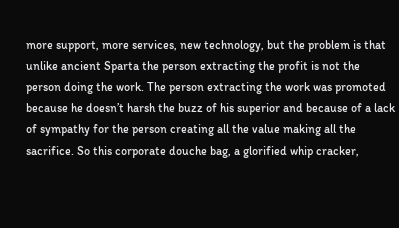more support, more services, new technology, but the problem is that unlike ancient Sparta the person extracting the profit is not the person doing the work. The person extracting the work was promoted because he doesn’t harsh the buzz of his superior and because of a lack of sympathy for the person creating all the value making all the sacrifice. So this corporate douche bag, a glorified whip cracker,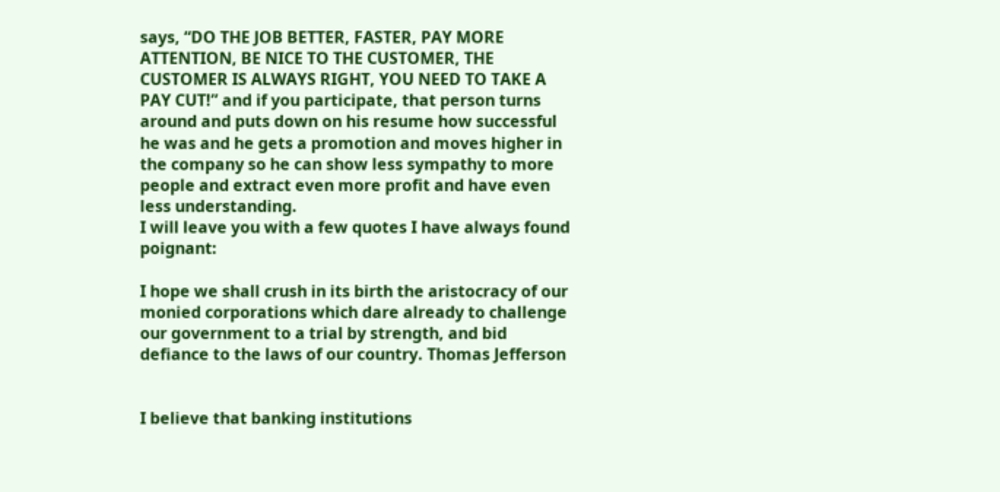says, “DO THE JOB BETTER, FASTER, PAY MORE ATTENTION, BE NICE TO THE CUSTOMER, THE CUSTOMER IS ALWAYS RIGHT, YOU NEED TO TAKE A PAY CUT!” and if you participate, that person turns around and puts down on his resume how successful he was and he gets a promotion and moves higher in the company so he can show less sympathy to more people and extract even more profit and have even less understanding.
I will leave you with a few quotes I have always found poignant:

I hope we shall crush in its birth the aristocracy of our monied corporations which dare already to challenge our government to a trial by strength, and bid defiance to the laws of our country. Thomas Jefferson


I believe that banking institutions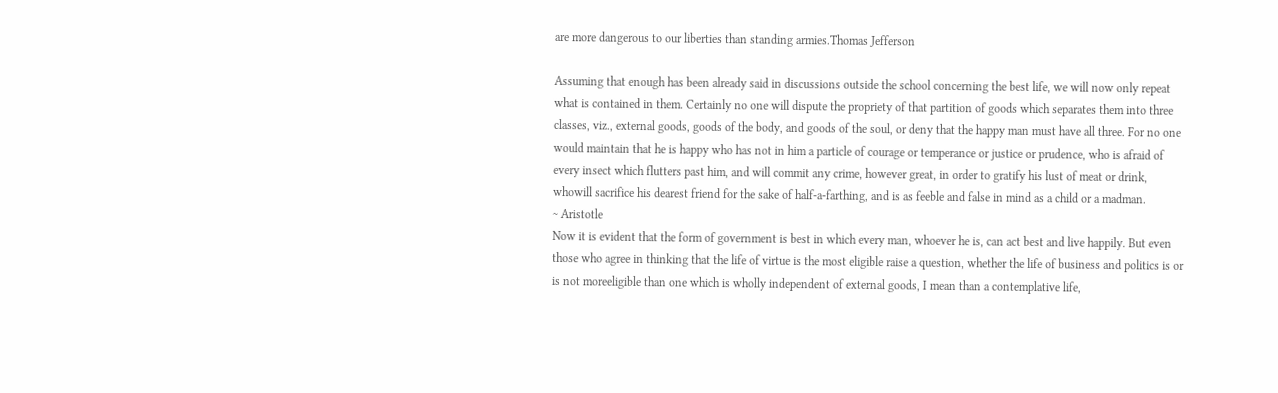are more dangerous to our liberties than standing armies.Thomas Jefferson

Assuming that enough has been already said in discussions outside the school concerning the best life, we will now only repeat what is contained in them. Certainly no one will dispute the propriety of that partition of goods which separates them into three classes, viz., external goods, goods of the body, and goods of the soul, or deny that the happy man must have all three. For no one would maintain that he is happy who has not in him a particle of courage or temperance or justice or prudence, who is afraid of every insect which flutters past him, and will commit any crime, however great, in order to gratify his lust of meat or drink, whowill sacrifice his dearest friend for the sake of half-a-farthing, and is as feeble and false in mind as a child or a madman.
~ Aristotle
Now it is evident that the form of government is best in which every man, whoever he is, can act best and live happily. But even those who agree in thinking that the life of virtue is the most eligible raise a question, whether the life of business and politics is or is not moreeligible than one which is wholly independent of external goods, I mean than a contemplative life,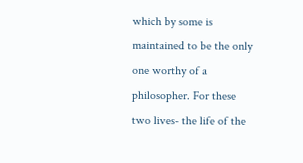which by some is maintained to be the only one worthy of a philosopher. For these two lives- the life of the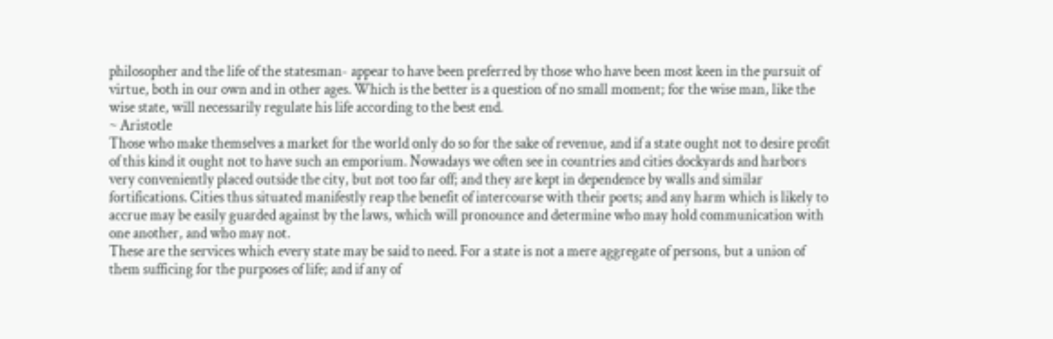philosopher and the life of the statesman- appear to have been preferred by those who have been most keen in the pursuit of virtue, both in our own and in other ages. Which is the better is a question of no small moment; for the wise man, like the wise state, will necessarily regulate his life according to the best end.
~ Aristotle
Those who make themselves a market for the world only do so for the sake of revenue, and if a state ought not to desire profit of this kind it ought not to have such an emporium. Nowadays we often see in countries and cities dockyards and harbors very conveniently placed outside the city, but not too far off; and they are kept in dependence by walls and similar fortifications. Cities thus situated manifestly reap the benefit of intercourse with their ports; and any harm which is likely to accrue may be easily guarded against by the laws, which will pronounce and determine who may hold communication with one another, and who may not.
These are the services which every state may be said to need. For a state is not a mere aggregate of persons, but a union of them sufficing for the purposes of life; and if any of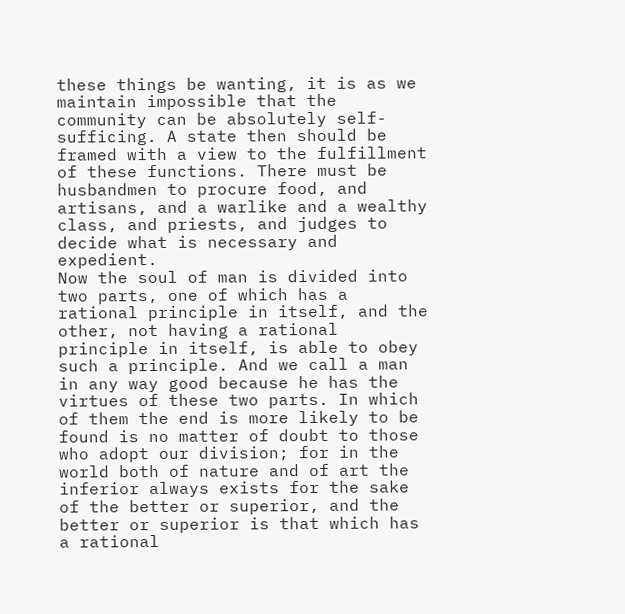these things be wanting, it is as we maintain impossible that the community can be absolutely self-sufficing. A state then should be framed with a view to the fulfillment of these functions. There must be husbandmen to procure food, and artisans, and a warlike and a wealthy class, and priests, and judges to decide what is necessary and expedient.
Now the soul of man is divided into two parts, one of which has a rational principle in itself, and the other, not having a rational principle in itself, is able to obey such a principle. And we call a man in any way good because he has the virtues of these two parts. In which of them the end is more likely to be found is no matter of doubt to those who adopt our division; for in the world both of nature and of art the inferior always exists for the sake of the better or superior, and the better or superior is that which has a rational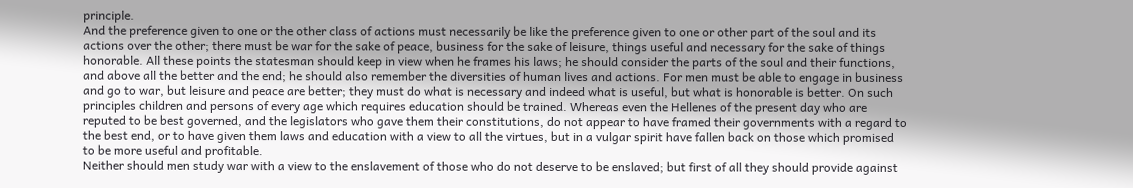principle.
And the preference given to one or the other class of actions must necessarily be like the preference given to one or other part of the soul and its actions over the other; there must be war for the sake of peace, business for the sake of leisure, things useful and necessary for the sake of things honorable. All these points the statesman should keep in view when he frames his laws; he should consider the parts of the soul and their functions, and above all the better and the end; he should also remember the diversities of human lives and actions. For men must be able to engage in business and go to war, but leisure and peace are better; they must do what is necessary and indeed what is useful, but what is honorable is better. On such principles children and persons of every age which requires education should be trained. Whereas even the Hellenes of the present day who are reputed to be best governed, and the legislators who gave them their constitutions, do not appear to have framed their governments with a regard to the best end, or to have given them laws and education with a view to all the virtues, but in a vulgar spirit have fallen back on those which promised to be more useful and profitable.
Neither should men study war with a view to the enslavement of those who do not deserve to be enslaved; but first of all they should provide against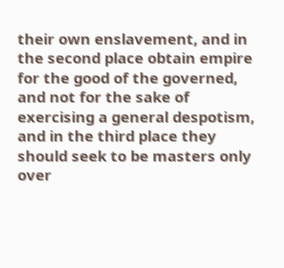their own enslavement, and in the second place obtain empire for the good of the governed, and not for the sake of exercising a general despotism, and in the third place they should seek to be masters only over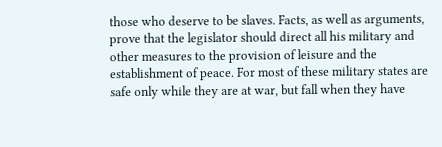those who deserve to be slaves. Facts, as well as arguments, prove that the legislator should direct all his military and other measures to the provision of leisure and the establishment of peace. For most of these military states are safe only while they are at war, but fall when they have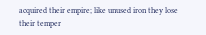acquired their empire; like unused iron they lose their temper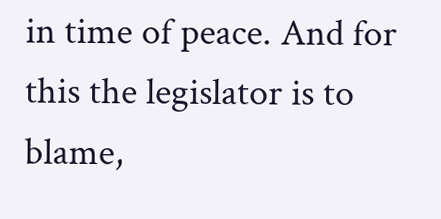in time of peace. And for this the legislator is to blame,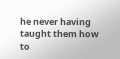he never having taught them how to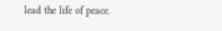lead the life of peace.